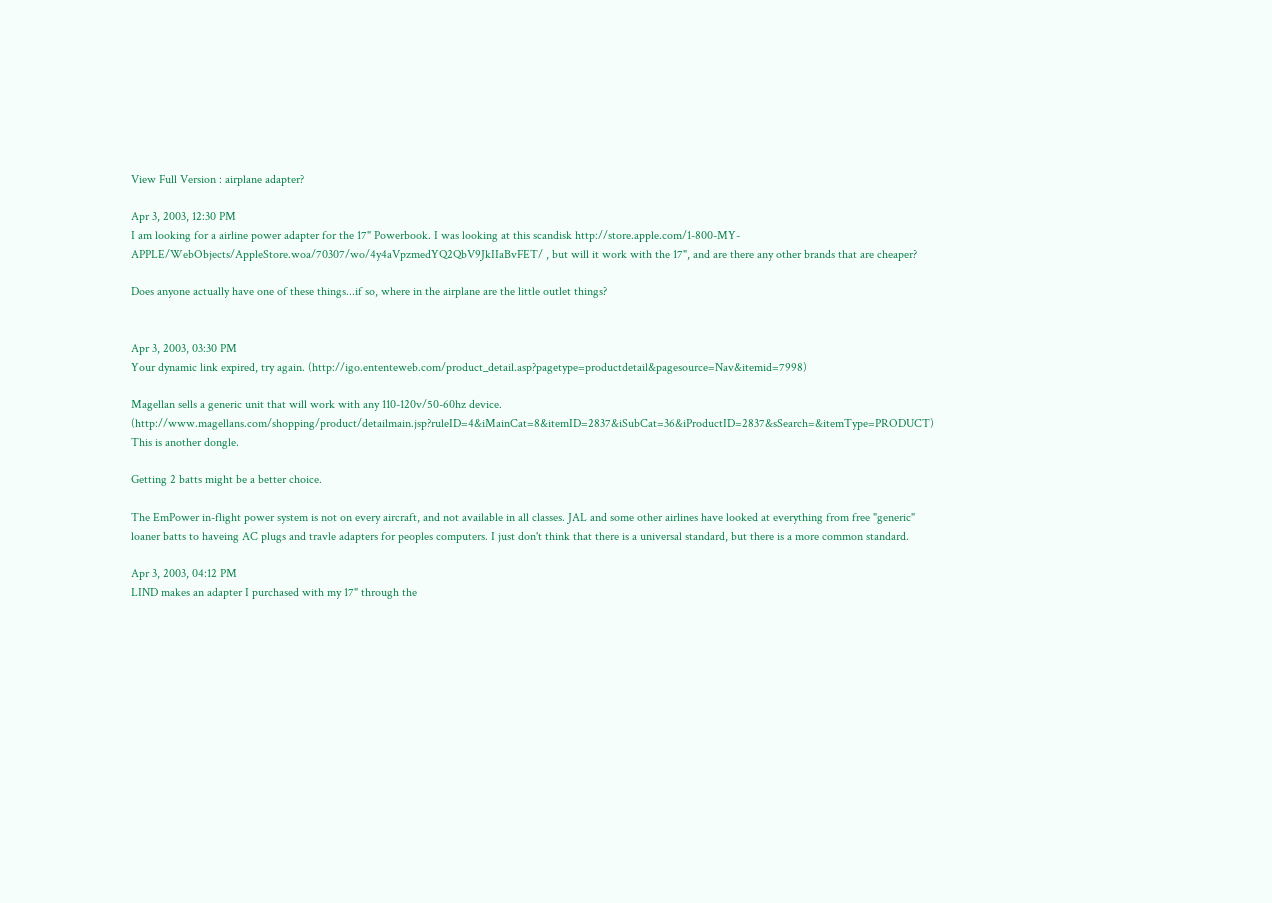View Full Version : airplane adapter?

Apr 3, 2003, 12:30 PM
I am looking for a airline power adapter for the 17" Powerbook. I was looking at this scandisk http://store.apple.com/1-800-MY-APPLE/WebObjects/AppleStore.woa/70307/wo/4y4aVpzmedYQ2QbV9JkIIaBvFET/ , but will it work with the 17", and are there any other brands that are cheaper?

Does anyone actually have one of these things...if so, where in the airplane are the little outlet things?


Apr 3, 2003, 03:30 PM
Your dynamic link expired, try again. (http://igo.ententeweb.com/product_detail.asp?pagetype=productdetail&pagesource=Nav&itemid=7998)

Magellan sells a generic unit that will work with any 110-120v/50-60hz device. (http://www.magellans.com/shopping/product/detailmain.jsp?ruleID=4&iMainCat=8&itemID=2837&iSubCat=36&iProductID=2837&sSearch=&itemType=PRODUCT) This is another dongle.

Getting 2 batts might be a better choice.

The EmPower in-flight power system is not on every aircraft, and not available in all classes. JAL and some other airlines have looked at everything from free "generic" loaner batts to haveing AC plugs and travle adapters for peoples computers. I just don't think that there is a universal standard, but there is a more common standard.

Apr 3, 2003, 04:12 PM
LIND makes an adapter I purchased with my 17" through the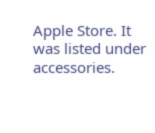Apple Store. It was listed under accessories.